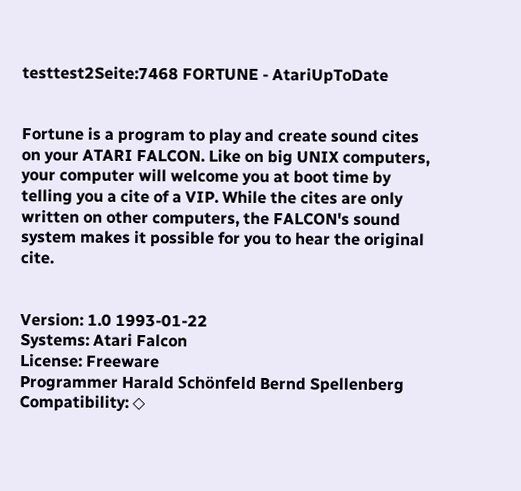testtest2Seite:7468 FORTUNE - AtariUpToDate


Fortune is a program to play and create sound cites on your ATARI FALCON. Like on big UNIX computers, your computer will welcome you at boot time by telling you a cite of a VIP. While the cites are only written on other computers, the FALCON's sound system makes it possible for you to hear the original cite.


Version: 1.0 1993-01-22
Systems: Atari Falcon
License: Freeware
Programmer Harald Schönfeld Bernd Spellenberg
Compatibility: ◇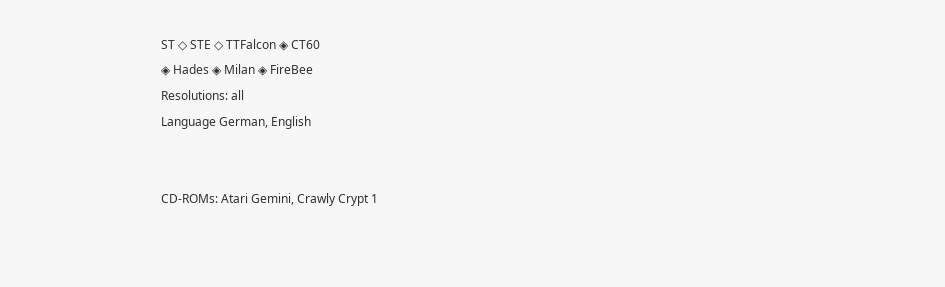ST ◇ STE ◇ TTFalcon ◈ CT60
◈ Hades ◈ Milan ◈ FireBee
Resolutions: all
Language German, English


CD-ROMs: Atari Gemini, Crawly Crypt 1